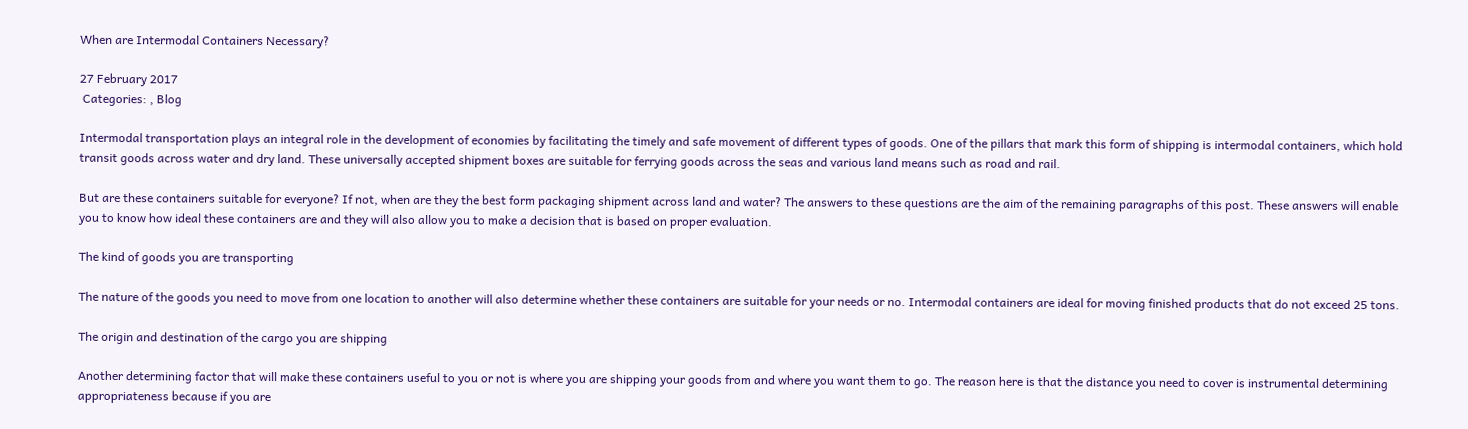When are Intermodal Containers Necessary?

27 February 2017
 Categories: , Blog

Intermodal transportation plays an integral role in the development of economies by facilitating the timely and safe movement of different types of goods. One of the pillars that mark this form of shipping is intermodal containers, which hold transit goods across water and dry land. These universally accepted shipment boxes are suitable for ferrying goods across the seas and various land means such as road and rail.

But are these containers suitable for everyone? If not, when are they the best form packaging shipment across land and water? The answers to these questions are the aim of the remaining paragraphs of this post. These answers will enable you to know how ideal these containers are and they will also allow you to make a decision that is based on proper evaluation.

The kind of goods you are transporting

The nature of the goods you need to move from one location to another will also determine whether these containers are suitable for your needs or no. Intermodal containers are ideal for moving finished products that do not exceed 25 tons.

The origin and destination of the cargo you are shipping

Another determining factor that will make these containers useful to you or not is where you are shipping your goods from and where you want them to go. The reason here is that the distance you need to cover is instrumental determining appropriateness because if you are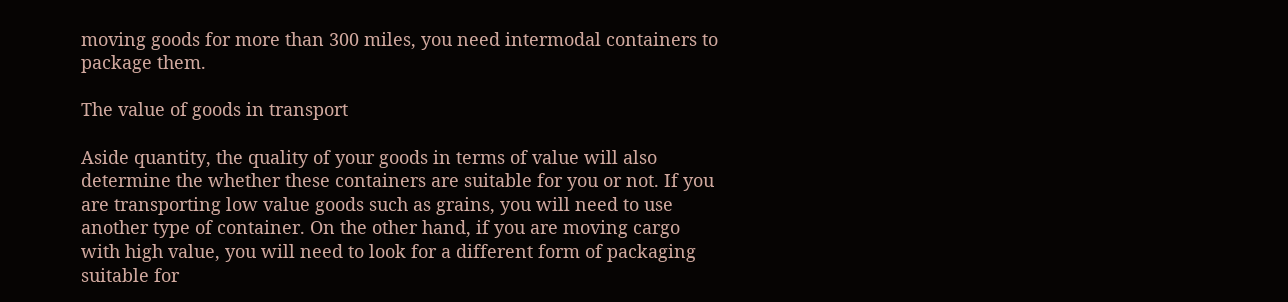moving goods for more than 300 miles, you need intermodal containers to package them.

The value of goods in transport

Aside quantity, the quality of your goods in terms of value will also determine the whether these containers are suitable for you or not. If you are transporting low value goods such as grains, you will need to use another type of container. On the other hand, if you are moving cargo with high value, you will need to look for a different form of packaging suitable for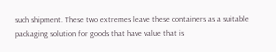such shipment. These two extremes leave these containers as a suitable packaging solution for goods that have value that is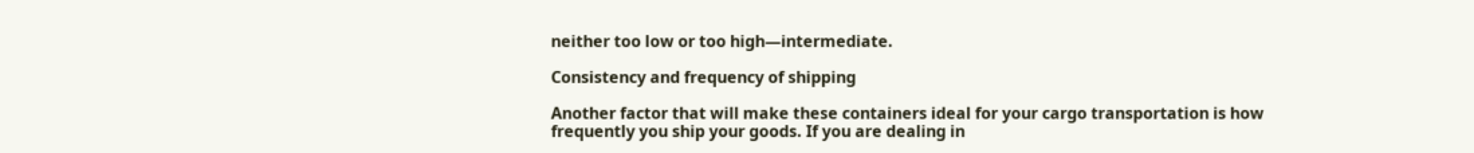neither too low or too high—intermediate.

Consistency and frequency of shipping

Another factor that will make these containers ideal for your cargo transportation is how frequently you ship your goods. If you are dealing in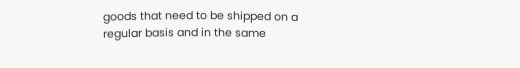goods that need to be shipped on a regular basis and in the same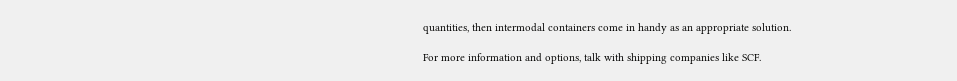quantities, then intermodal containers come in handy as an appropriate solution.

For more information and options, talk with shipping companies like SCF.